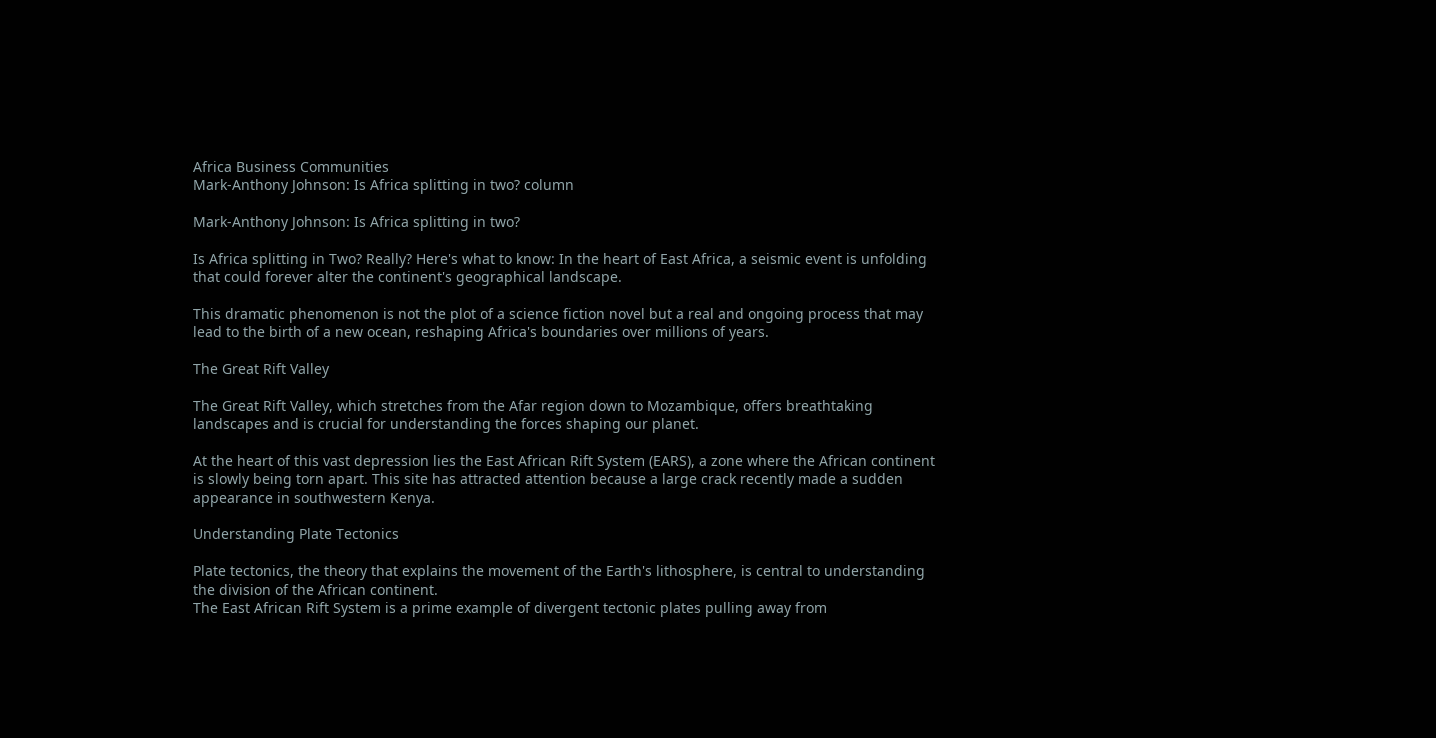Africa Business Communities
Mark-Anthony Johnson: Is Africa splitting in two? column

Mark-Anthony Johnson: Is Africa splitting in two?

Is Africa splitting in Two? Really? Here's what to know: In the heart of East Africa, a seismic event is unfolding that could forever alter the continent's geographical landscape.

This dramatic phenomenon is not the plot of a science fiction novel but a real and ongoing process that may lead to the birth of a new ocean, reshaping Africa's boundaries over millions of years.

The Great Rift Valley

The Great Rift Valley, which stretches from the Afar region down to Mozambique, offers breathtaking landscapes and is crucial for understanding the forces shaping our planet.

At the heart of this vast depression lies the East African Rift System (EARS), a zone where the African continent is slowly being torn apart. This site has attracted attention because a large crack recently made a sudden appearance in southwestern Kenya.

Understanding Plate Tectonics

Plate tectonics, the theory that explains the movement of the Earth's lithosphere, is central to understanding the division of the African continent.
The East African Rift System is a prime example of divergent tectonic plates pulling away from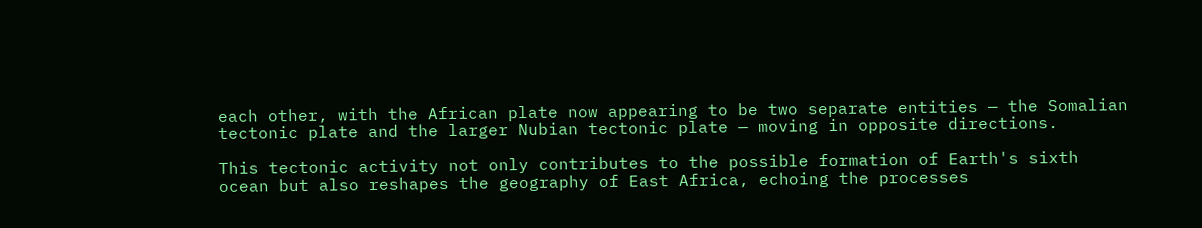each other, with the African plate now appearing to be two separate entities — the Somalian tectonic plate and the larger Nubian tectonic plate — moving in opposite directions.

This tectonic activity not only contributes to the possible formation of Earth's sixth ocean but also reshapes the geography of East Africa, echoing the processes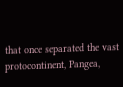that once separated the vast protocontinent, Pangea,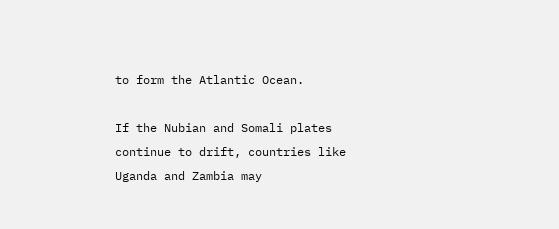to form the Atlantic Ocean.

If the Nubian and Somali plates continue to drift, countries like Uganda and Zambia may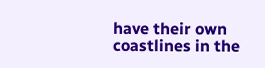have their own coastlines in the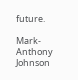future.

Mark-Anthony Johnson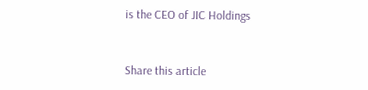is the CEO of JIC Holdings


Share this article